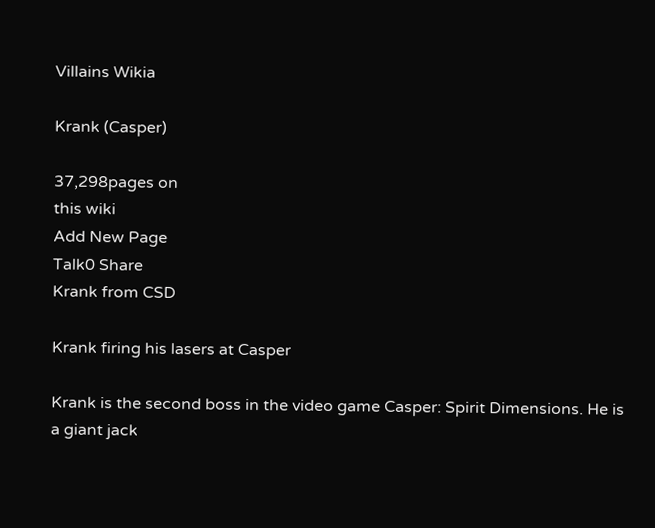Villains Wikia

Krank (Casper)

37,298pages on
this wiki
Add New Page
Talk0 Share
Krank from CSD

Krank firing his lasers at Casper

Krank is the second boss in the video game Casper: Spirit Dimensions. He is a giant jack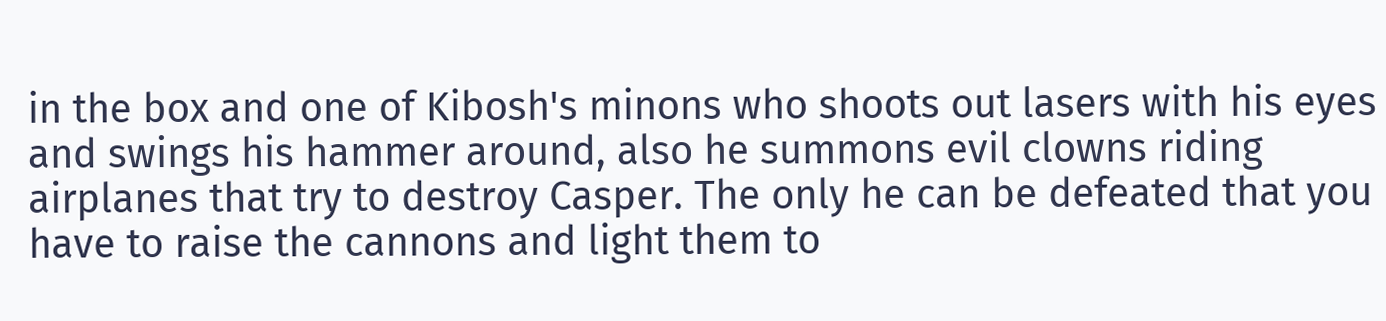in the box and one of Kibosh's minons who shoots out lasers with his eyes and swings his hammer around, also he summons evil clowns riding airplanes that try to destroy Casper. The only he can be defeated that you have to raise the cannons and light them to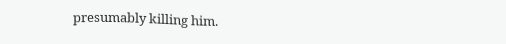presumably killing him.